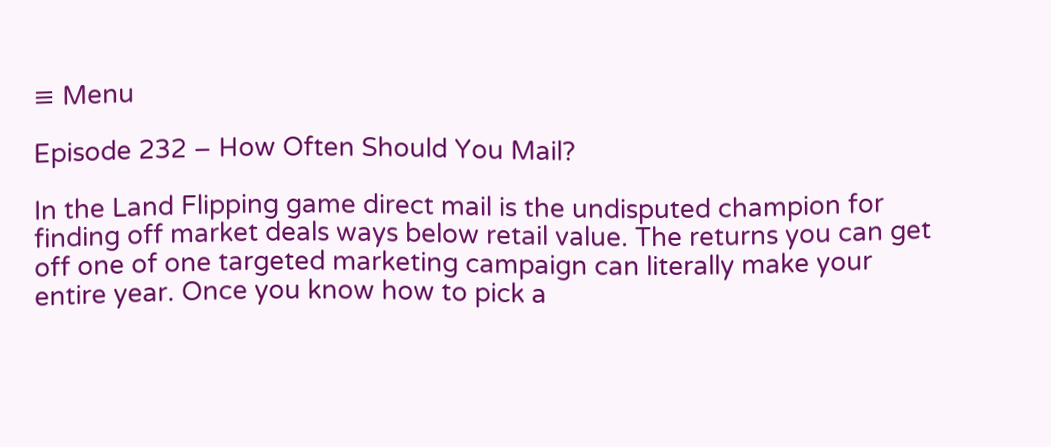≡ Menu

Episode 232 – How Often Should You Mail?

In the Land Flipping game direct mail is the undisputed champion for finding off market deals ways below retail value. The returns you can get off one of one targeted marketing campaign can literally make your entire year. Once you know how to pick a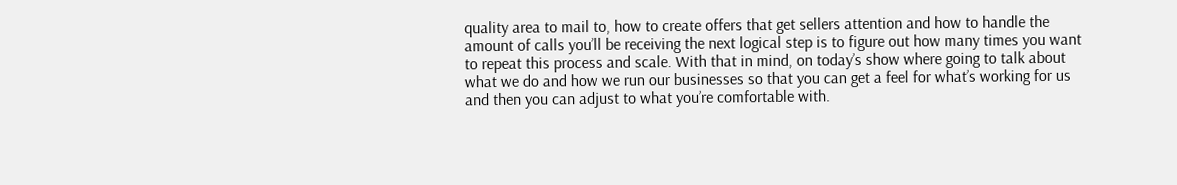quality area to mail to, how to create offers that get sellers attention and how to handle the amount of calls you’ll be receiving the next logical step is to figure out how many times you want to repeat this process and scale. With that in mind, on today’s show where going to talk about what we do and how we run our businesses so that you can get a feel for what’s working for us and then you can adjust to what you’re comfortable with.